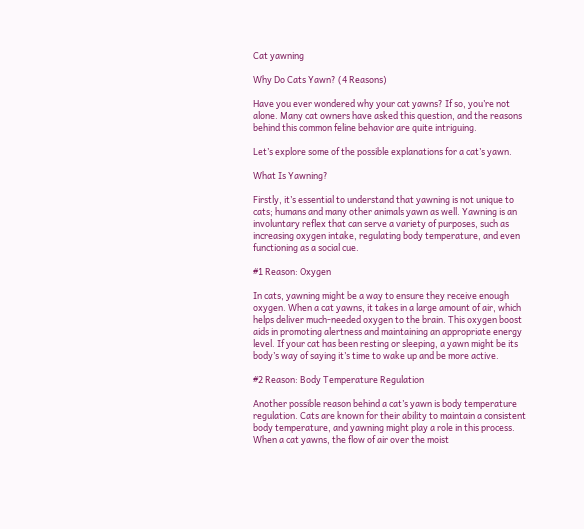Cat yawning

Why Do Cats Yawn? (4 Reasons)

Have you ever wondered why your cat yawns? If so, you’re not alone. Many cat owners have asked this question, and the reasons behind this common feline behavior are quite intriguing.

Let’s explore some of the possible explanations for a cat’s yawn.

What Is Yawning?

Firstly, it’s essential to understand that yawning is not unique to cats; humans and many other animals yawn as well. Yawning is an involuntary reflex that can serve a variety of purposes, such as increasing oxygen intake, regulating body temperature, and even functioning as a social cue.

#1 Reason: Oxygen

In cats, yawning might be a way to ensure they receive enough oxygen. When a cat yawns, it takes in a large amount of air, which helps deliver much-needed oxygen to the brain. This oxygen boost aids in promoting alertness and maintaining an appropriate energy level. If your cat has been resting or sleeping, a yawn might be its body’s way of saying it’s time to wake up and be more active.

#2 Reason: Body Temperature Regulation

Another possible reason behind a cat’s yawn is body temperature regulation. Cats are known for their ability to maintain a consistent body temperature, and yawning might play a role in this process. When a cat yawns, the flow of air over the moist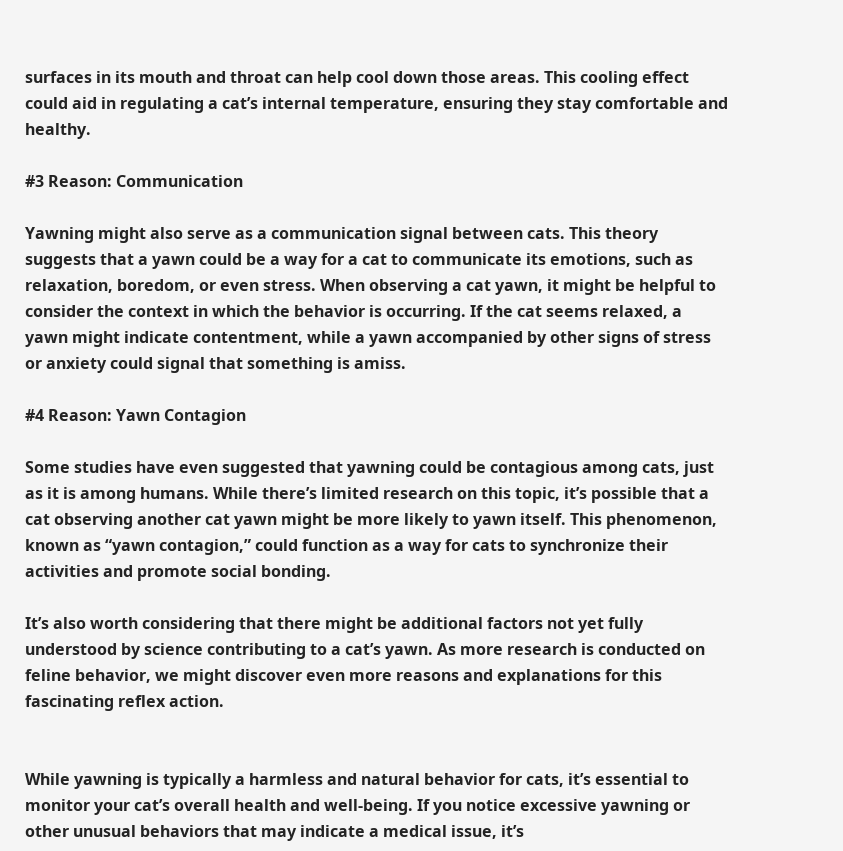surfaces in its mouth and throat can help cool down those areas. This cooling effect could aid in regulating a cat’s internal temperature, ensuring they stay comfortable and healthy.

#3 Reason: Communication

Yawning might also serve as a communication signal between cats. This theory suggests that a yawn could be a way for a cat to communicate its emotions, such as relaxation, boredom, or even stress. When observing a cat yawn, it might be helpful to consider the context in which the behavior is occurring. If the cat seems relaxed, a yawn might indicate contentment, while a yawn accompanied by other signs of stress or anxiety could signal that something is amiss.

#4 Reason: Yawn Contagion

Some studies have even suggested that yawning could be contagious among cats, just as it is among humans. While there’s limited research on this topic, it’s possible that a cat observing another cat yawn might be more likely to yawn itself. This phenomenon, known as “yawn contagion,” could function as a way for cats to synchronize their activities and promote social bonding.

It’s also worth considering that there might be additional factors not yet fully understood by science contributing to a cat’s yawn. As more research is conducted on feline behavior, we might discover even more reasons and explanations for this fascinating reflex action.


While yawning is typically a harmless and natural behavior for cats, it’s essential to monitor your cat’s overall health and well-being. If you notice excessive yawning or other unusual behaviors that may indicate a medical issue, it’s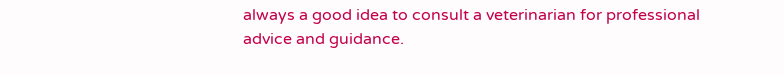always a good idea to consult a veterinarian for professional advice and guidance.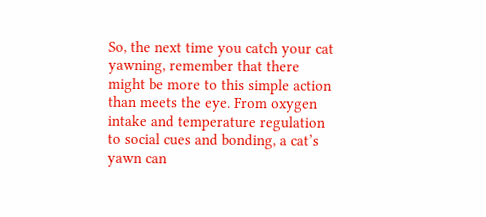So, the next time you catch your cat yawning, remember that there might be more to this simple action than meets the eye. From oxygen intake and temperature regulation to social cues and bonding, a cat’s yawn can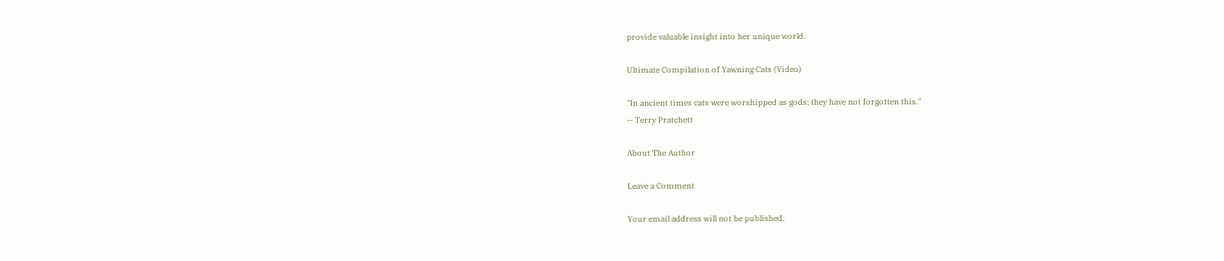provide valuable insight into her unique world.

Ultimate Compilation of Yawning Cats (Video)

"In ancient times cats were worshipped as gods; they have not forgotten this."
-- Terry Pratchett

About The Author

Leave a Comment

Your email address will not be published.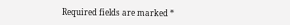Required fields are marked *